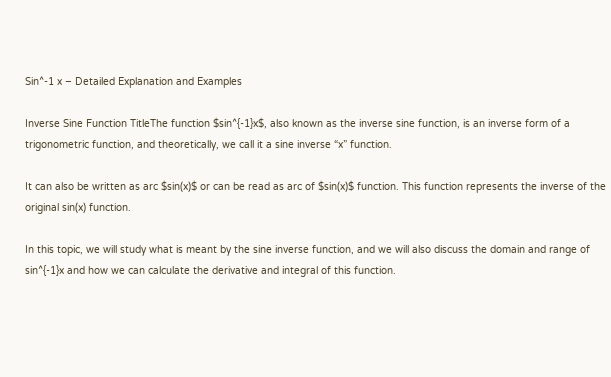Sin^-1 x – Detailed Explanation and Examples

Inverse Sine Function TitleThe function $sin^{-1}x$, also known as the inverse sine function, is an inverse form of a trigonometric function, and theoretically, we call it a sine inverse “x” function.

It can also be written as arc $sin(x)$ or can be read as arc of $sin(x)$ function. This function represents the inverse of the original sin(x) function.

In this topic, we will study what is meant by the sine inverse function, and we will also discuss the domain and range of sin^{-1}x and how we can calculate the derivative and integral of this function.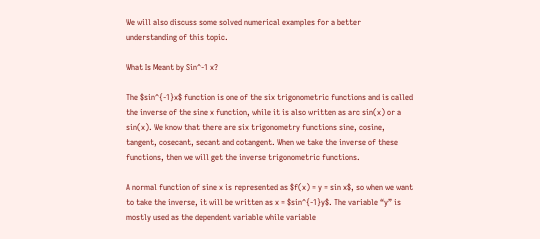We will also discuss some solved numerical examples for a better understanding of this topic.

What Is Meant by Sin^-1 x?

The $sin^{-1}x$ function is one of the six trigonometric functions and is called the inverse of the sine x function, while it is also written as arc sin(x) or a sin(x). We know that there are six trigonometry functions sine, cosine, tangent, cosecant, secant and cotangent. When we take the inverse of these functions, then we will get the inverse trigonometric functions.

A normal function of sine x is represented as $f(x) = y = sin x$, so when we want to take the inverse, it will be written as x = $sin^{-1}y$. The variable “y” is mostly used as the dependent variable while variable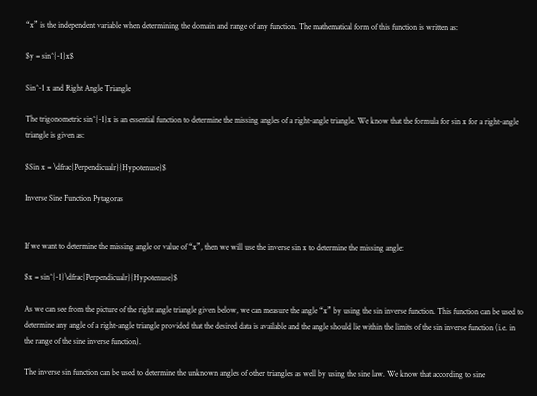“x” is the independent variable when determining the domain and range of any function. The mathematical form of this function is written as:

$y = sin^{-1}x$

Sin^-1 x and Right Angle Triangle

The trigonometric sin^{-1}x is an essential function to determine the missing angles of a right-angle triangle. We know that the formula for sin x for a right-angle triangle is given as:

$Sin x = \dfrac{Perpendicualr}{Hypotenuse}$

Inverse Sine Function Pytagoras


If we want to determine the missing angle or value of “x”, then we will use the inverse sin x to determine the missing angle:

$x = sin^{-1}\dfrac{Perpendicualr}{Hypotenuse}$

As we can see from the picture of the right angle triangle given below, we can measure the angle “x” by using the sin inverse function. This function can be used to determine any angle of a right-angle triangle provided that the desired data is available and the angle should lie within the limits of the sin inverse function (i.e. in the range of the sine inverse function).

The inverse sin function can be used to determine the unknown angles of other triangles as well by using the sine law. We know that according to sine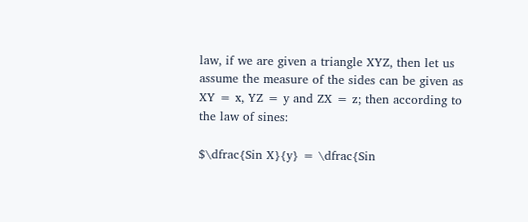law, if we are given a triangle XYZ, then let us assume the measure of the sides can be given as XY = x, YZ = y and ZX = z; then according to the law of sines:

$\dfrac{Sin X}{y} = \dfrac{Sin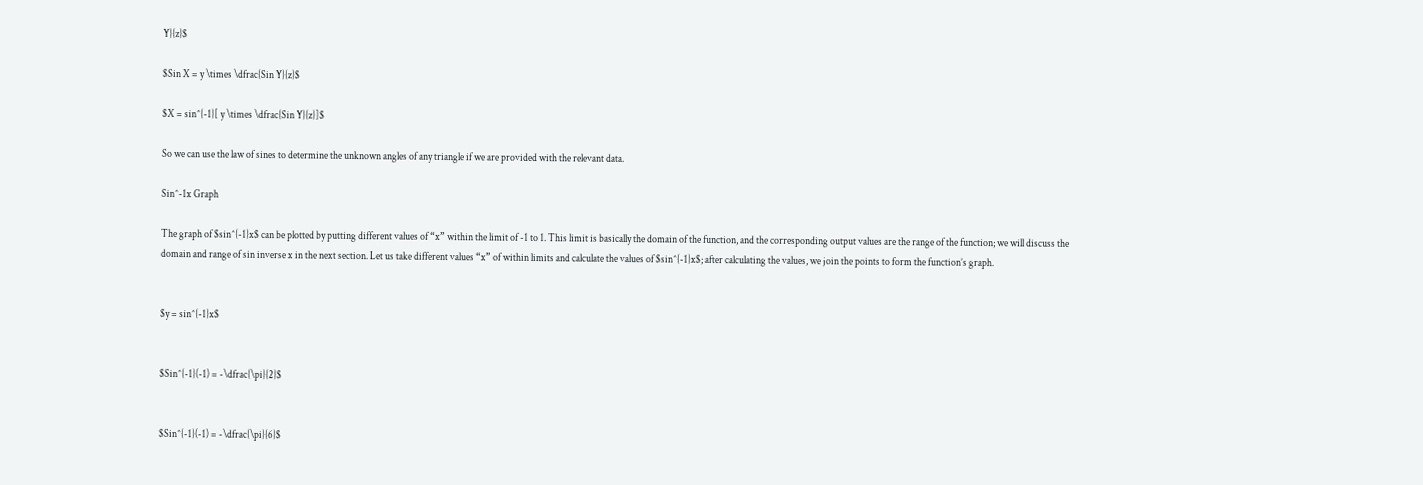Y}{z}$

$Sin X = y \times \dfrac{Sin Y}{z}$

$X = sin^{-1}[ y \times \dfrac{Sin Y}{z}]$

So we can use the law of sines to determine the unknown angles of any triangle if we are provided with the relevant data.

Sin^-1x Graph

The graph of $sin^{-1}x$ can be plotted by putting different values of “x” within the limit of -1 to 1. This limit is basically the domain of the function, and the corresponding output values are the range of the function; we will discuss the domain and range of sin inverse x in the next section. Let us take different values “x” of within limits and calculate the values of $sin^{-1}x$; after calculating the values, we join the points to form the function’s graph.


$y = sin^{-1}x$


$Sin^{-1}(-1) = -\dfrac{\pi}{2}$


$Sin^{-1}(-1) = -\dfrac{\pi}{6}$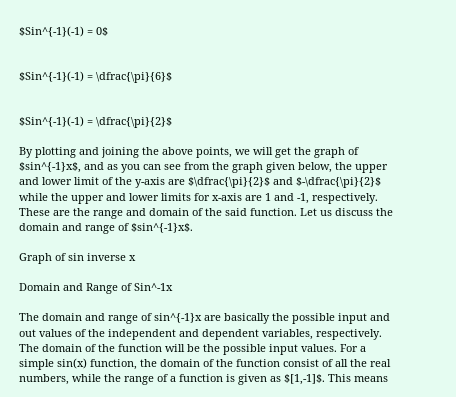$Sin^{-1}(-1) = 0$


$Sin^{-1}(-1) = \dfrac{\pi}{6}$


$Sin^{-1}(-1) = \dfrac{\pi}{2}$

By plotting and joining the above points, we will get the graph of $sin^{-1}x$, and as you can see from the graph given below, the upper and lower limit of the y-axis are $\dfrac{\pi}{2}$ and $-\dfrac{\pi}{2}$ while the upper and lower limits for x-axis are 1 and -1, respectively. These are the range and domain of the said function. Let us discuss the domain and range of $sin^{-1}x$.

Graph of sin inverse x

Domain and Range of Sin^-1x

The domain and range of sin^{-1}x are basically the possible input and out values of the independent and dependent variables, respectively. The domain of the function will be the possible input values. For a simple sin(x) function, the domain of the function consist of all the real numbers, while the range of a function is given as $[1,-1]$. This means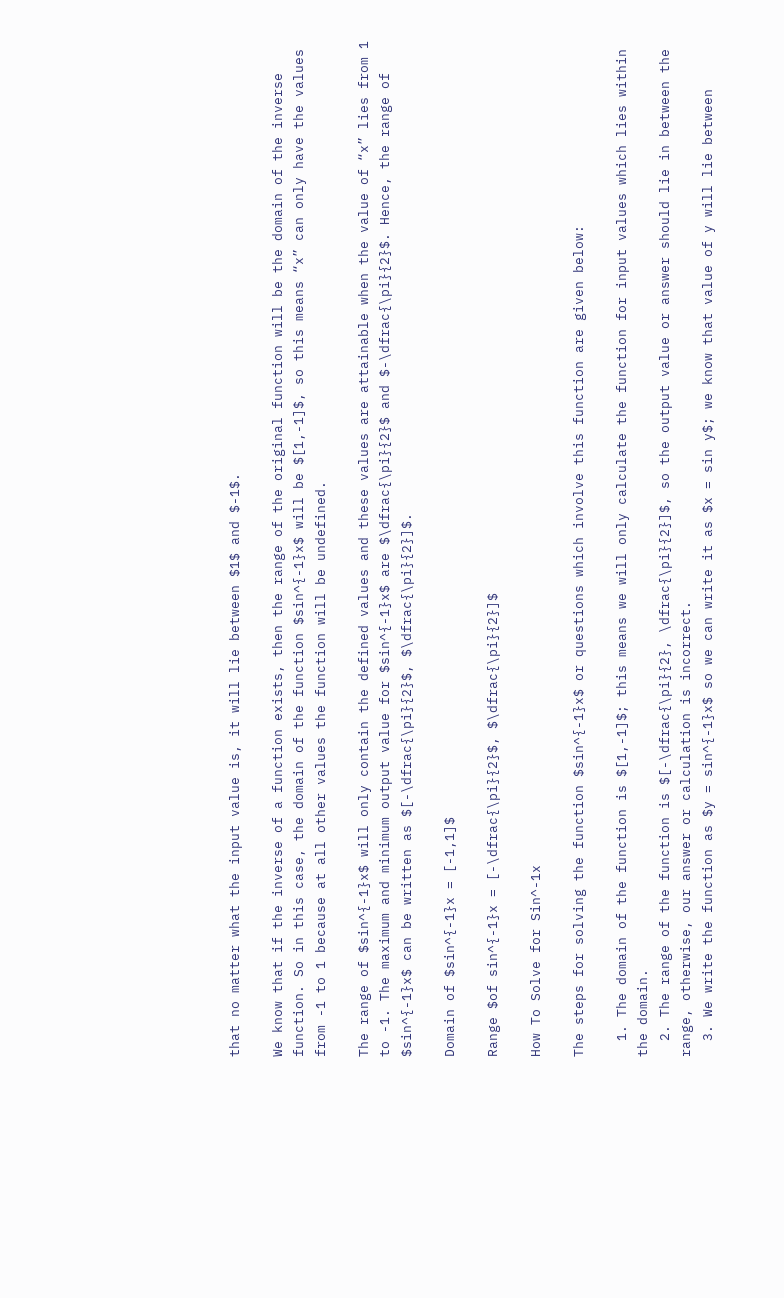that no matter what the input value is, it will lie between $1$ and $-1$.

We know that if the inverse of a function exists, then the range of the original function will be the domain of the inverse function. So in this case, the domain of the function $sin^{-1}x$ will be $[1,-1]$, so this means “x” can only have the values from -1 to 1 because at all other values the function will be undefined.

The range of $sin^{-1}x$ will only contain the defined values and these values are attainable when the value of “x” lies from 1 to -1. The maximum and minimum output value for $sin^{-1}x$ are $\dfrac{\pi}{2}$ and $-\dfrac{\pi}{2}$. Hence, the range of $sin^{-1}x$ can be written as $[-\dfrac{\pi}{2}$, $\dfrac{\pi}{2}]$.

Domain of $sin^{-1}x = [-1,1]$

Range $of sin^{-1}x = [-\dfrac{\pi}{2}$, $\dfrac{\pi}{2}]$

How To Solve for Sin^-1x

The steps for solving the function $sin^{-1}x$ or questions which involve this function are given below:

  1. The domain of the function is $[1,-1]$; this means we will only calculate the function for input values which lies within the domain.
  2. The range of the function is $[-\dfrac{\pi}{2}, \dfrac{\pi}{2}]$, so the output value or answer should lie in between the range, otherwise, our answer or calculation is incorrect.
  3. We write the function as $y = sin^{-1}x$ so we can write it as $x = sin y$; we know that value of y will lie between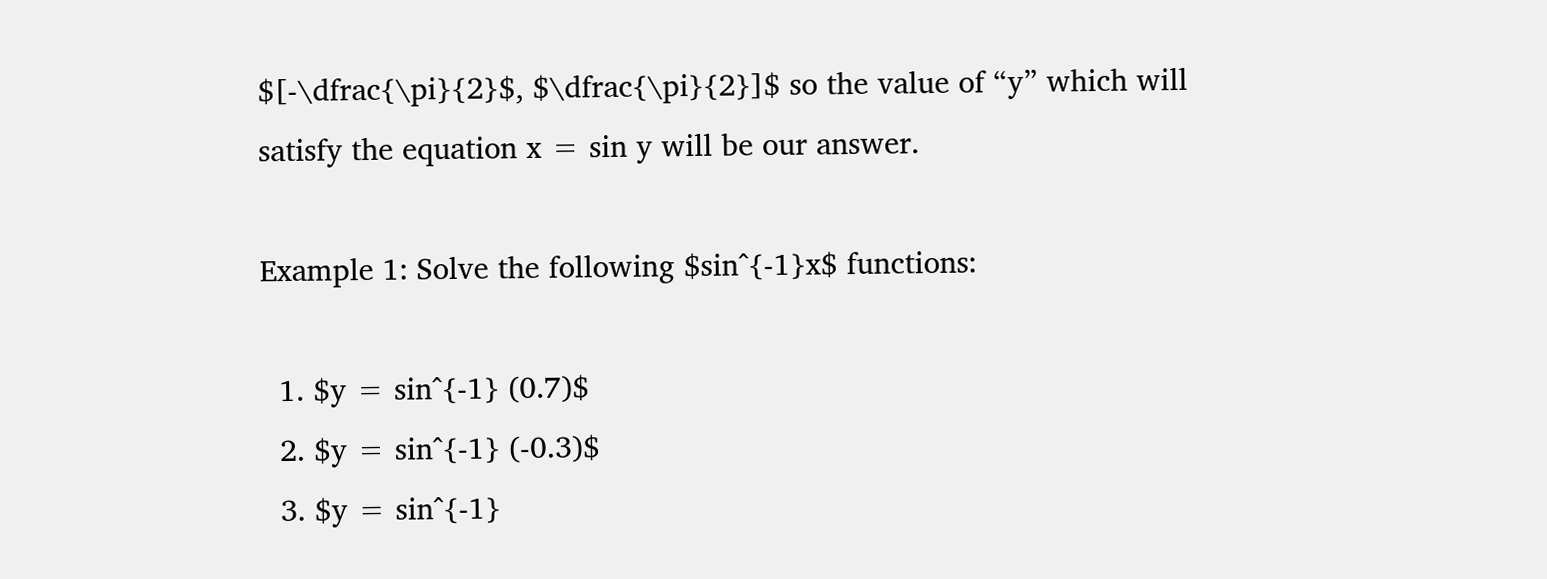$[-\dfrac{\pi}{2}$, $\dfrac{\pi}{2}]$ so the value of “y” which will satisfy the equation x = sin y will be our answer.

Example 1: Solve the following $sin^{-1}x$ functions:

  1. $y = sin^{-1} (0.7)$
  2. $y = sin^{-1} (-0.3)$
  3. $y = sin^{-1}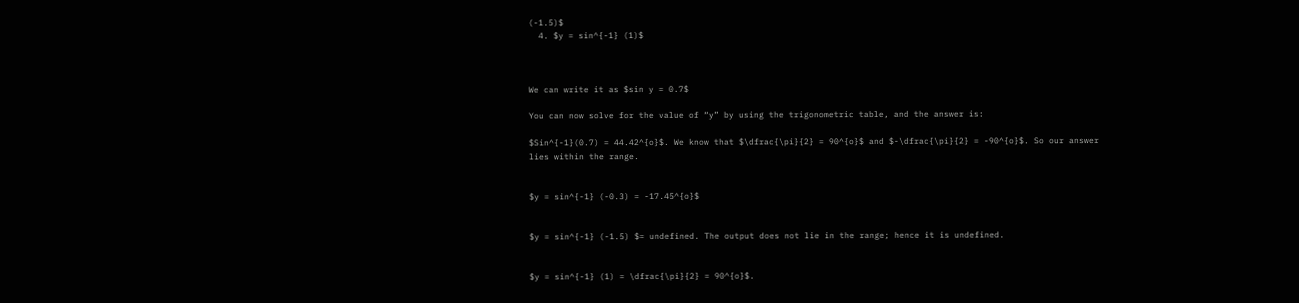(-1.5)$
  4. $y = sin^{-1} (1)$



We can write it as $sin y = 0.7$

You can now solve for the value of “y” by using the trigonometric table, and the answer is:

$Sin^{-1}(0.7) = 44.42^{o}$. We know that $\dfrac{\pi}{2} = 90^{o}$ and $-\dfrac{\pi}{2} = -90^{o}$. So our answer lies within the range.


$y = sin^{-1} (-0.3) = -17.45^{o}$


$y = sin^{-1} (-1.5) $= undefined. The output does not lie in the range; hence it is undefined.


$y = sin^{-1} (1) = \dfrac{\pi}{2} = 90^{o}$.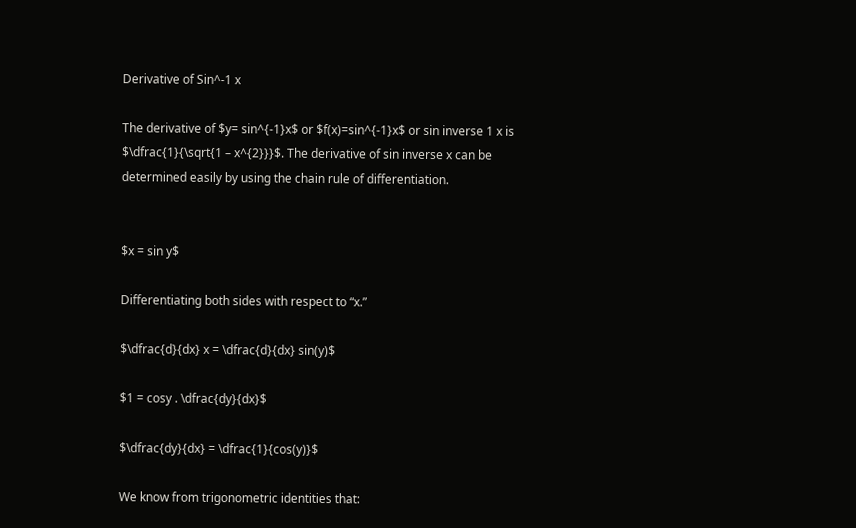Derivative of Sin^-1 x

The derivative of $y= sin^{-1}x$ or $f(x)=sin^{-1}x$ or sin inverse 1 x is $\dfrac{1}{\sqrt{1 – x^{2}}}$. The derivative of sin inverse x can be determined easily by using the chain rule of differentiation.


$x = sin y$

Differentiating both sides with respect to “x.”

$\dfrac{d}{dx} x = \dfrac{d}{dx} sin(y)$

$1 = cosy . \dfrac{dy}{dx}$

$\dfrac{dy}{dx} = \dfrac{1}{cos(y)}$

We know from trigonometric identities that: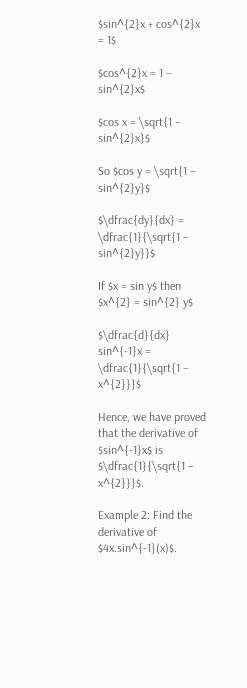$sin^{2}x + cos^{2}x = 1$

$cos^{2}x = 1 – sin^{2}x$

$cos x = \sqrt{1 – sin^{2}x}$

So $cos y = \sqrt{1 – sin^{2}y}$

$\dfrac{dy}{dx} = \dfrac{1}{\sqrt{1 – sin^{2}y}}$

If $x = sin y$ then $x^{2} = sin^{2} y$

$\dfrac{d}{dx} sin^{-1}x = \dfrac{1}{\sqrt{1 – x^{2}}}$

Hence, we have proved that the derivative of $sin^{-1}x$ is $\dfrac{1}{\sqrt{1 – x^{2}}}$.

Example 2: Find the derivative of $4x.sin^{-1}(x)$.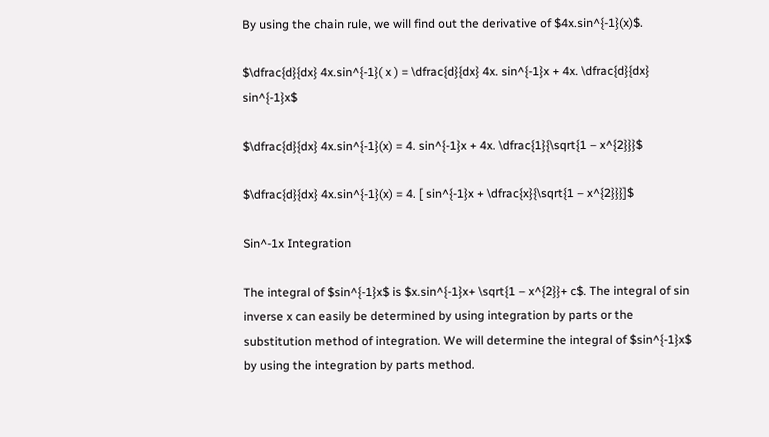By using the chain rule, we will find out the derivative of $4x.sin^{-1}(x)$.

$\dfrac{d}{dx} 4x.sin^{-1}( x ) = \dfrac{d}{dx} 4x. sin^{-1}x + 4x. \dfrac{d}{dx} sin^{-1}x$

$\dfrac{d}{dx} 4x.sin^{-1}(x) = 4. sin^{-1}x + 4x. \dfrac{1}{\sqrt{1 – x^{2}}}$

$\dfrac{d}{dx} 4x.sin^{-1}(x) = 4. [ sin^{-1}x + \dfrac{x}{\sqrt{1 – x^{2}}}]$

Sin^-1x Integration

The integral of $sin^{-1}x$ is $x.sin^{-1}x+ \sqrt{1 – x^{2}}+ c$. The integral of sin inverse x can easily be determined by using integration by parts or the substitution method of integration. We will determine the integral of $sin^{-1}x$ by using the integration by parts method.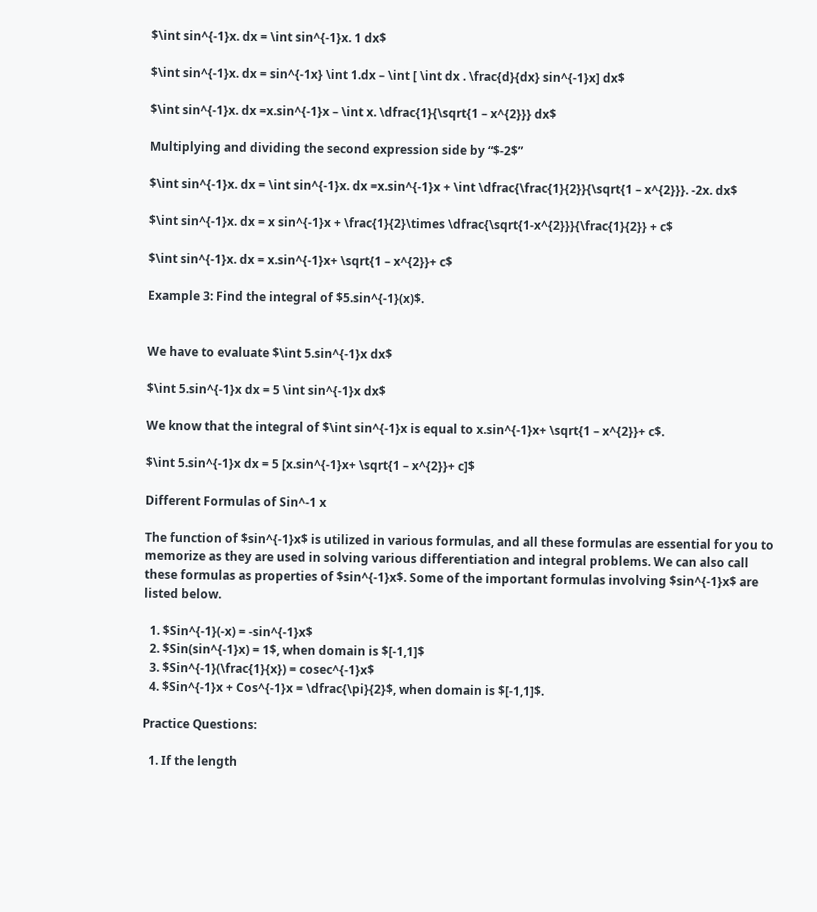$\int sin^{-1}x. dx = \int sin^{-1}x. 1 dx$

$\int sin^{-1}x. dx = sin^{-1x} \int 1.dx – \int [ \int dx . \frac{d}{dx} sin^{-1}x] dx$

$\int sin^{-1}x. dx =x.sin^{-1}x – \int x. \dfrac{1}{\sqrt{1 – x^{2}}} dx$

Multiplying and dividing the second expression side by “$-2$”

$\int sin^{-1}x. dx = \int sin^{-1}x. dx =x.sin^{-1}x + \int \dfrac{\frac{1}{2}}{\sqrt{1 – x^{2}}}. -2x. dx$

$\int sin^{-1}x. dx = x sin^{-1}x + \frac{1}{2}\times \dfrac{\sqrt{1-x^{2}}}{\frac{1}{2}} + c$

$\int sin^{-1}x. dx = x.sin^{-1}x+ \sqrt{1 – x^{2}}+ c$

Example 3: Find the integral of $5.sin^{-1}(x)$.


We have to evaluate $\int 5.sin^{-1}x dx$

$\int 5.sin^{-1}x dx = 5 \int sin^{-1}x dx$

We know that the integral of $\int sin^{-1}x is equal to x.sin^{-1}x+ \sqrt{1 – x^{2}}+ c$.

$\int 5.sin^{-1}x dx = 5 [x.sin^{-1}x+ \sqrt{1 – x^{2}}+ c]$

Different Formulas of Sin^-1 x

The function of $sin^{-1}x$ is utilized in various formulas, and all these formulas are essential for you to memorize as they are used in solving various differentiation and integral problems. We can also call these formulas as properties of $sin^{-1}x$. Some of the important formulas involving $sin^{-1}x$ are listed below.

  1. $Sin^{-1}(-x) = -sin^{-1}x$
  2. $Sin(sin^{-1}x) = 1$, when domain is $[-1,1]$
  3. $Sin^{-1}(\frac{1}{x}) = cosec^{-1}x$
  4. $Sin^{-1}x + Cos^{-1}x = \dfrac{\pi}{2}$, when domain is $[-1,1]$.

Practice Questions:

  1. If the length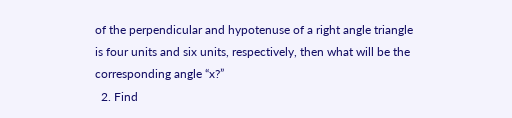of the perpendicular and hypotenuse of a right angle triangle is four units and six units, respectively, then what will be the corresponding angle “x?”
  2. Find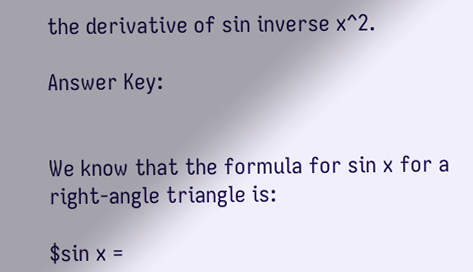the derivative of sin inverse x^2.

Answer Key:


We know that the formula for sin x for a right-angle triangle is:

$sin x =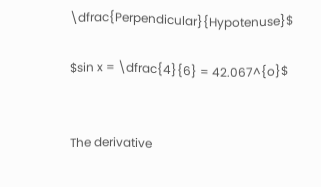\dfrac{Perpendicular}{Hypotenuse}$

$sin x = \dfrac{4}{6} = 42.067^{o}$


The derivative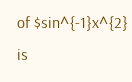of $sin^{-1}x^{2} is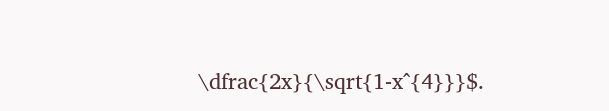\dfrac{2x}{\sqrt{1-x^{4}}}$.